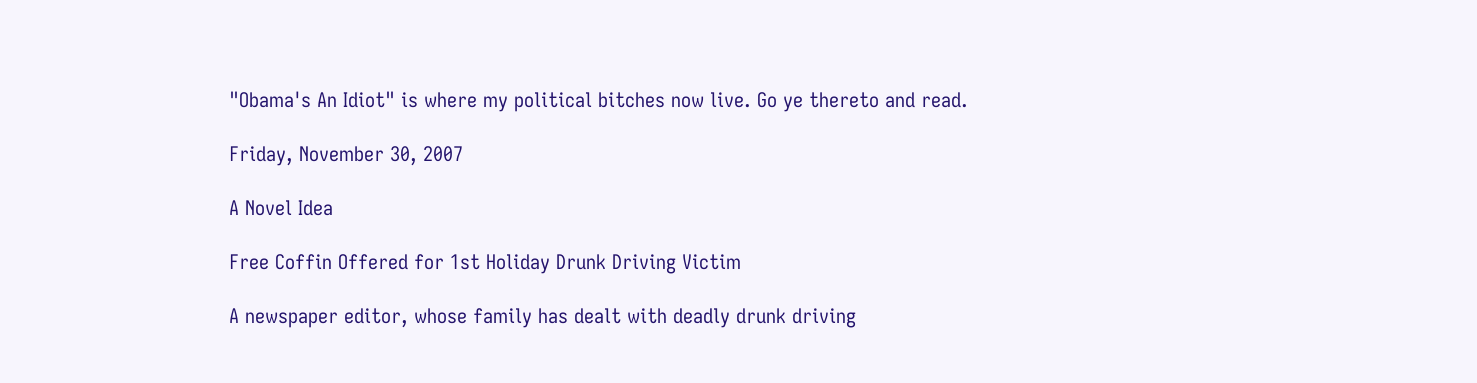"Obama's An Idiot" is where my political bitches now live. Go ye thereto and read.

Friday, November 30, 2007

A Novel Idea

Free Coffin Offered for 1st Holiday Drunk Driving Victim

A newspaper editor, whose family has dealt with deadly drunk driving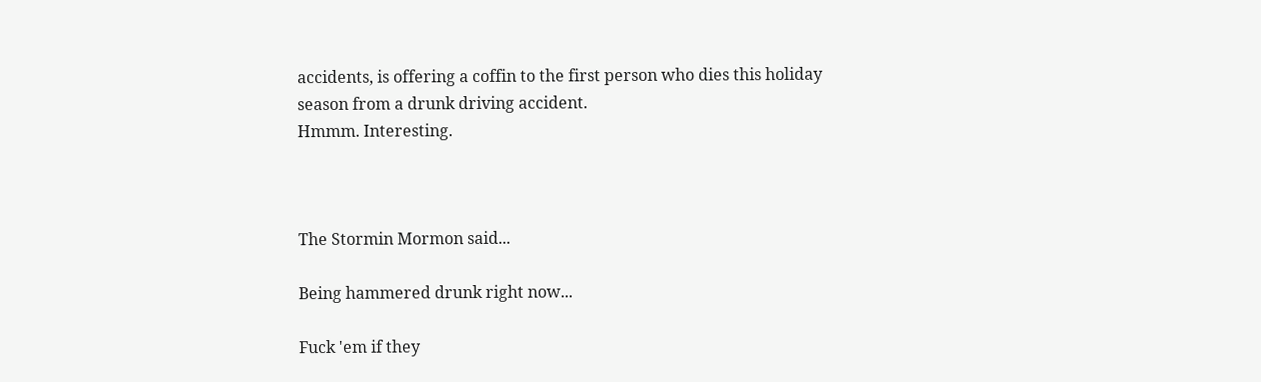accidents, is offering a coffin to the first person who dies this holiday season from a drunk driving accident.
Hmmm. Interesting.



The Stormin Mormon said...

Being hammered drunk right now...

Fuck 'em if they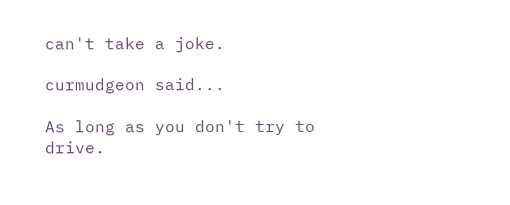can't take a joke.

curmudgeon said...

As long as you don't try to drive.